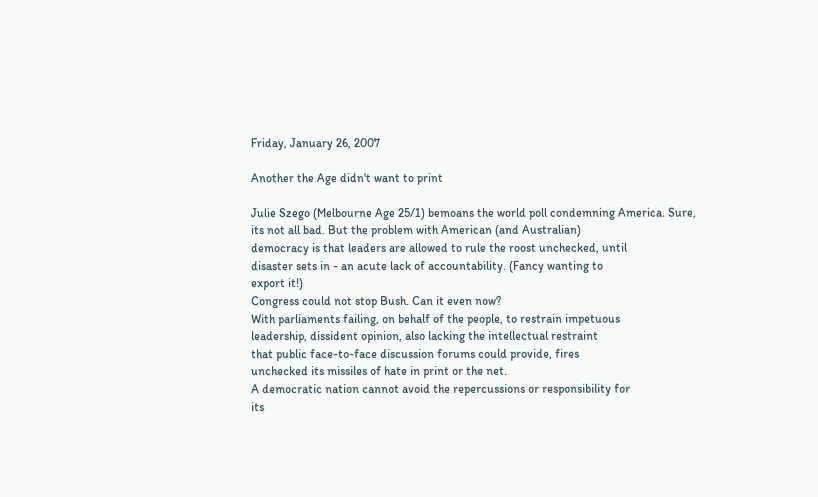Friday, January 26, 2007

Another the Age didn't want to print

Julie Szego (Melbourne Age 25/1) bemoans the world poll condemning America. Sure,
its not all bad. But the problem with American (and Australian)
democracy is that leaders are allowed to rule the roost unchecked, until
disaster sets in - an acute lack of accountability. (Fancy wanting to
export it!)
Congress could not stop Bush. Can it even now?
With parliaments failing, on behalf of the people, to restrain impetuous
leadership, dissident opinion, also lacking the intellectual restraint
that public face-to-face discussion forums could provide, fires
unchecked its missiles of hate in print or the net.
A democratic nation cannot avoid the repercussions or responsibility for
its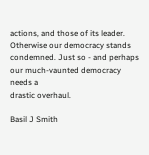actions, and those of its leader. Otherwise our democracy stands
condemned. Just so - and perhaps our much-vaunted democracy needs a
drastic overhaul.

Basil J Smith